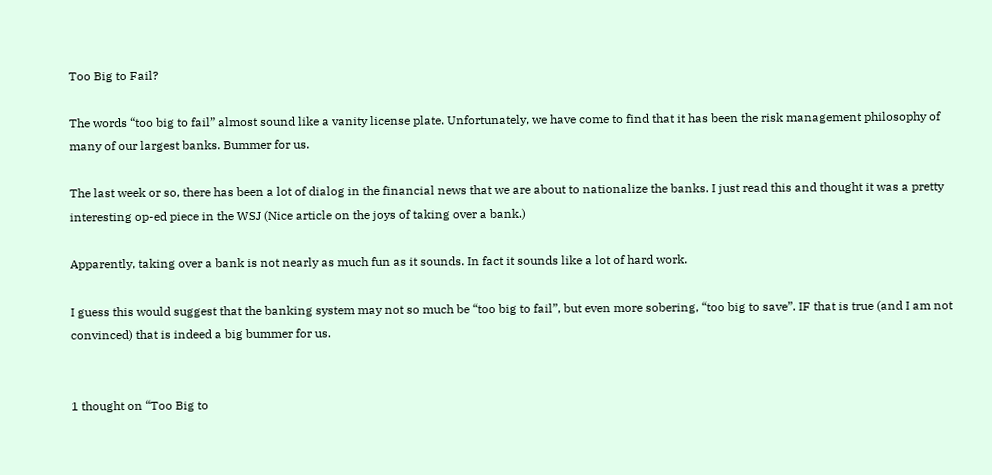Too Big to Fail?

The words “too big to fail” almost sound like a vanity license plate. Unfortunately, we have come to find that it has been the risk management philosophy of many of our largest banks. Bummer for us.

The last week or so, there has been a lot of dialog in the financial news that we are about to nationalize the banks. I just read this and thought it was a pretty interesting op-ed piece in the WSJ (Nice article on the joys of taking over a bank.)

Apparently, taking over a bank is not nearly as much fun as it sounds. In fact it sounds like a lot of hard work.

I guess this would suggest that the banking system may not so much be “too big to fail”, but even more sobering, “too big to save”. IF that is true (and I am not convinced) that is indeed a big bummer for us.


1 thought on “Too Big to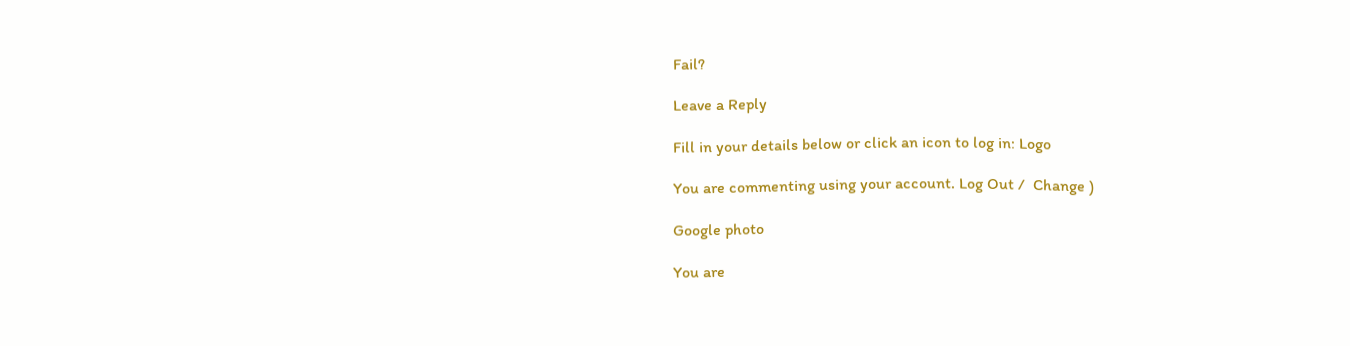Fail?

Leave a Reply

Fill in your details below or click an icon to log in: Logo

You are commenting using your account. Log Out /  Change )

Google photo

You are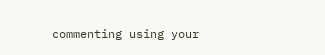commenting using your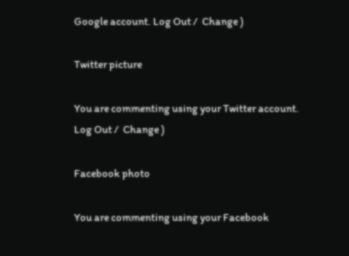Google account. Log Out /  Change )

Twitter picture

You are commenting using your Twitter account. Log Out /  Change )

Facebook photo

You are commenting using your Facebook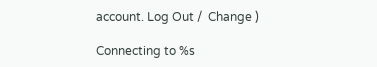account. Log Out /  Change )

Connecting to %s